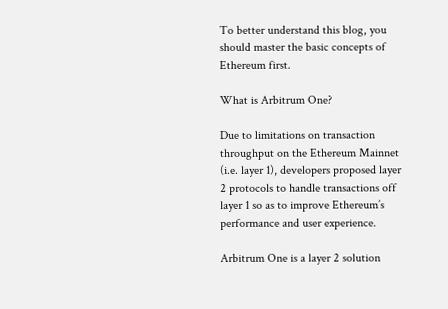To better understand this blog, you should master the basic concepts of Ethereum first.

What is Arbitrum One?

Due to limitations on transaction throughput on the Ethereum Mainnet (i.e. layer 1), developers proposed layer 2 protocols to handle transactions off layer 1 so as to improve Ethereum’s performance and user experience.

Arbitrum One is a layer 2 solution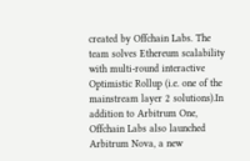created by Offchain Labs. The team solves Ethereum scalability with multi-round interactive Optimistic Rollup (i.e. one of the mainstream layer 2 solutions).In addition to Arbitrum One, Offchain Labs also launched Arbitrum Nova, a new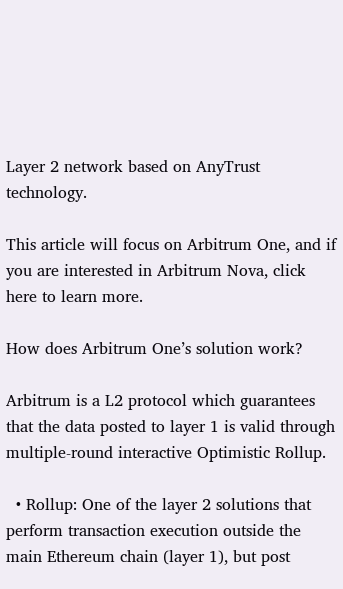Layer 2 network based on AnyTrust technology.

This article will focus on Arbitrum One, and if you are interested in Arbitrum Nova, click here to learn more.

How does Arbitrum One’s solution work?

Arbitrum is a L2 protocol which guarantees that the data posted to layer 1 is valid through multiple-round interactive Optimistic Rollup.

  • Rollup: One of the layer 2 solutions that perform transaction execution outside the main Ethereum chain (layer 1), but post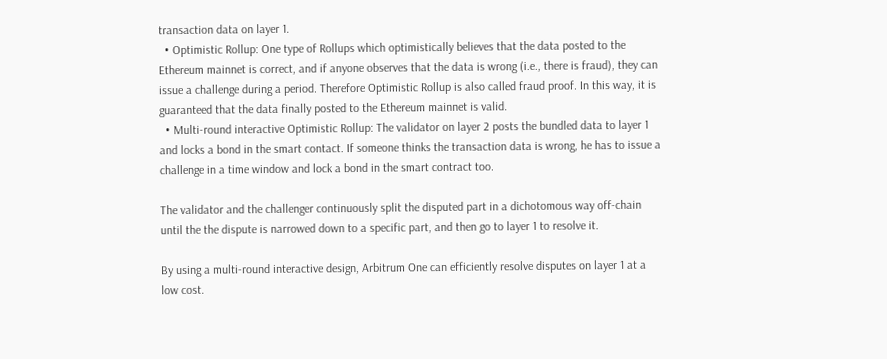transaction data on layer 1.
  • Optimistic Rollup: One type of Rollups which optimistically believes that the data posted to the Ethereum mainnet is correct, and if anyone observes that the data is wrong (i.e., there is fraud), they can issue a challenge during a period. Therefore Optimistic Rollup is also called fraud proof. In this way, it is guaranteed that the data finally posted to the Ethereum mainnet is valid.
  • Multi-round interactive Optimistic Rollup: The validator on layer 2 posts the bundled data to layer 1 and locks a bond in the smart contact. If someone thinks the transaction data is wrong, he has to issue a challenge in a time window and lock a bond in the smart contract too.

The validator and the challenger continuously split the disputed part in a dichotomous way off-chain until the the dispute is narrowed down to a specific part, and then go to layer 1 to resolve it.

By using a multi-round interactive design, Arbitrum One can efficiently resolve disputes on layer 1 at a low cost.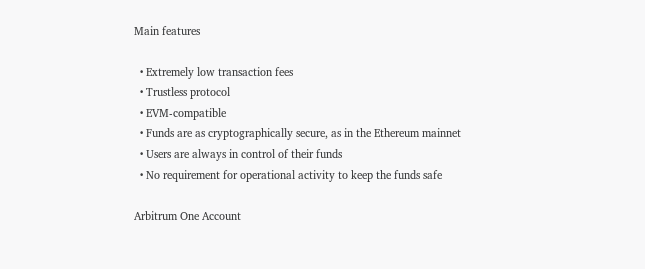Main features

  • Extremely low transaction fees
  • Trustless protocol
  • EVM-compatible
  • Funds are as cryptographically secure, as in the Ethereum mainnet
  • Users are always in control of their funds
  • No requirement for operational activity to keep the funds safe

Arbitrum One Account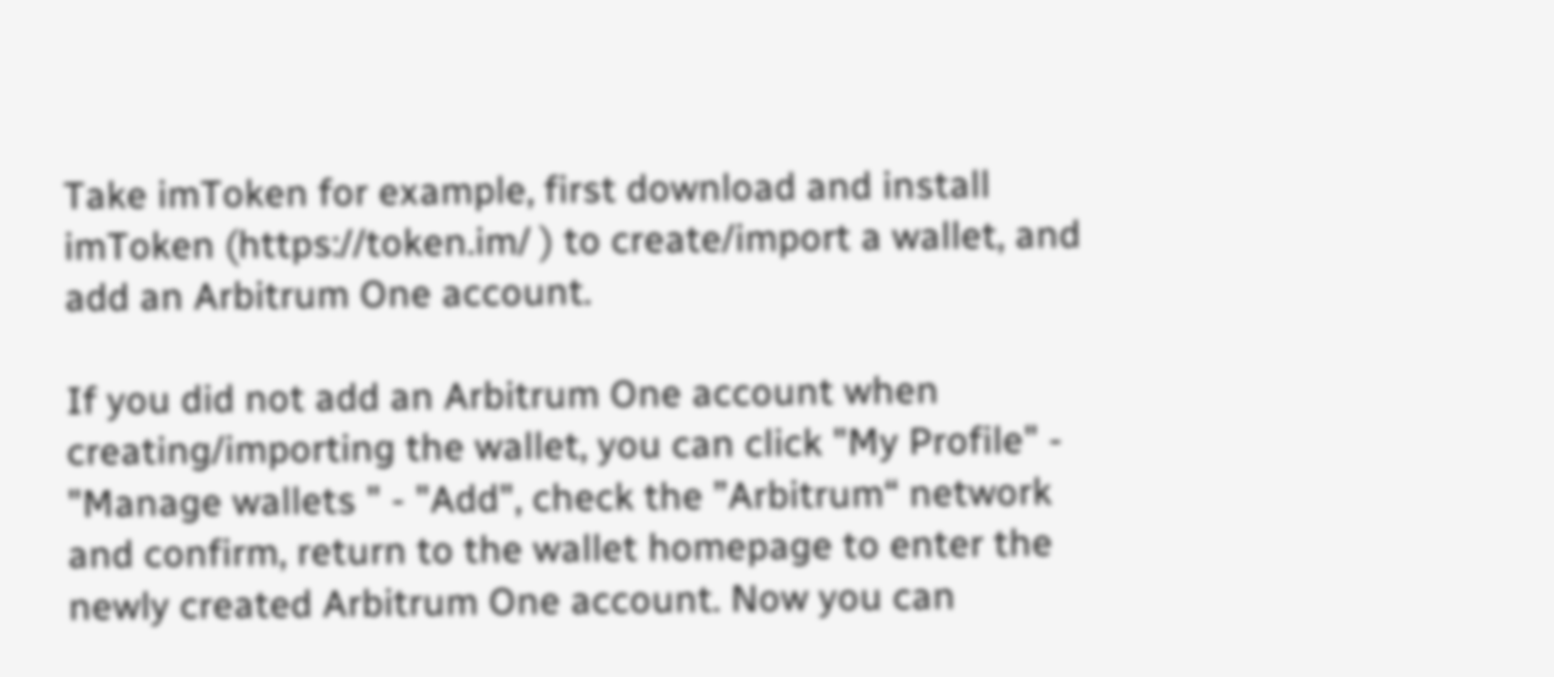Take imToken for example, first download and install imToken (https://token.im/ ) to create/import a wallet, and add an Arbitrum One account.

If you did not add an Arbitrum One account when creating/importing the wallet, you can click "My Profile" - "Manage wallets " - "Add", check the ”Arbitrum“ network and confirm, return to the wallet homepage to enter the newly created Arbitrum One account. Now you can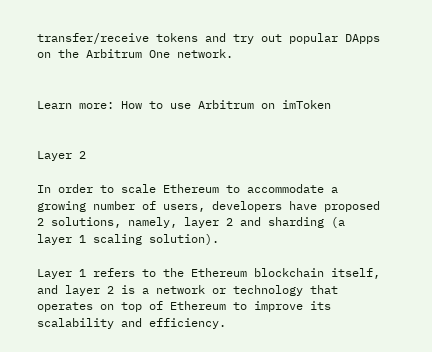transfer/receive tokens and try out popular DApps on the Arbitrum One network.


Learn more: How to use Arbitrum on imToken


Layer 2

In order to scale Ethereum to accommodate a growing number of users, developers have proposed 2 solutions, namely, layer 2 and sharding (a layer 1 scaling solution).

Layer 1 refers to the Ethereum blockchain itself, and layer 2 is a network or technology that operates on top of Ethereum to improve its scalability and efficiency.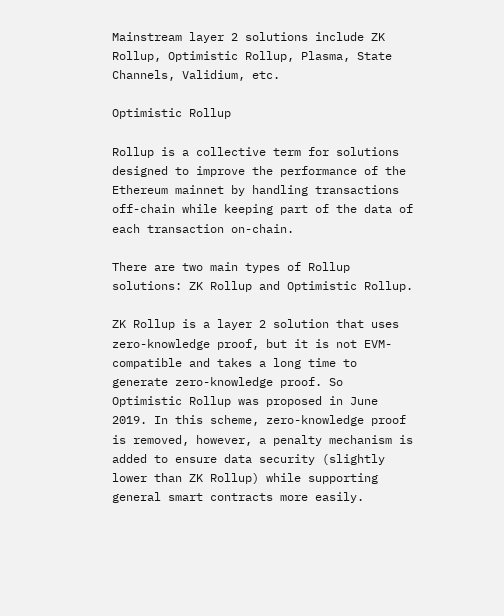Mainstream layer 2 solutions include ZK Rollup, Optimistic Rollup, Plasma, State Channels, Validium, etc.

Optimistic Rollup

Rollup is a collective term for solutions designed to improve the performance of the Ethereum mainnet by handling transactions off-chain while keeping part of the data of each transaction on-chain.

There are two main types of Rollup solutions: ZK Rollup and Optimistic Rollup.

ZK Rollup is a layer 2 solution that uses zero-knowledge proof, but it is not EVM-compatible and takes a long time to generate zero-knowledge proof. So Optimistic Rollup was proposed in June 2019. In this scheme, zero-knowledge proof is removed, however, a penalty mechanism is added to ensure data security (slightly lower than ZK Rollup) while supporting general smart contracts more easily.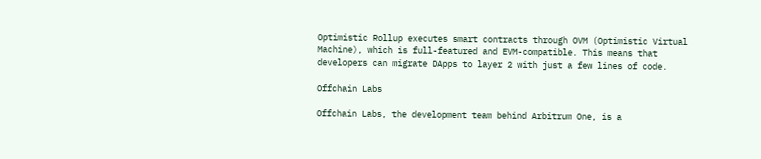Optimistic Rollup executes smart contracts through OVM (Optimistic Virtual Machine), which is full-featured and EVM-compatible. This means that developers can migrate DApps to layer 2 with just a few lines of code.

Offchain Labs

Offchain Labs, the development team behind Arbitrum One, is a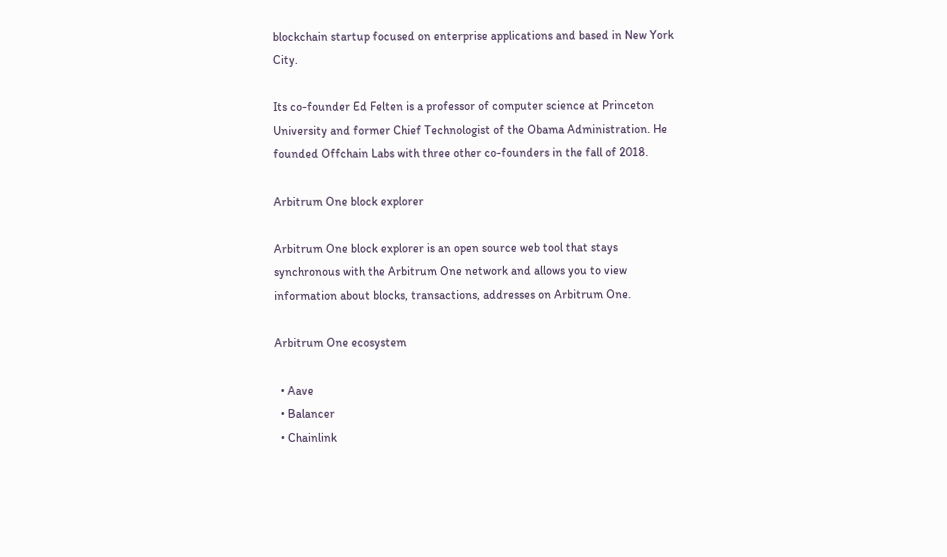blockchain startup focused on enterprise applications and based in New York City.

Its co-founder Ed Felten is a professor of computer science at Princeton University and former Chief Technologist of the Obama Administration. He founded Offchain Labs with three other co-founders in the fall of 2018.

Arbitrum One block explorer

Arbitrum One block explorer is an open source web tool that stays synchronous with the Arbitrum One network and allows you to view information about blocks, transactions, addresses on Arbitrum One.

Arbitrum One ecosystem

  • Aave
  • Balancer
  • Chainlink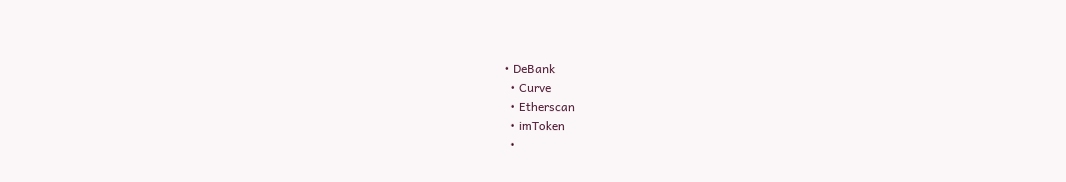• DeBank
  • Curve
  • Etherscan
  • imToken
  •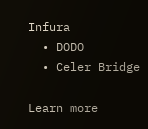Infura
  • DODO
  • Celer Bridge

Learn more